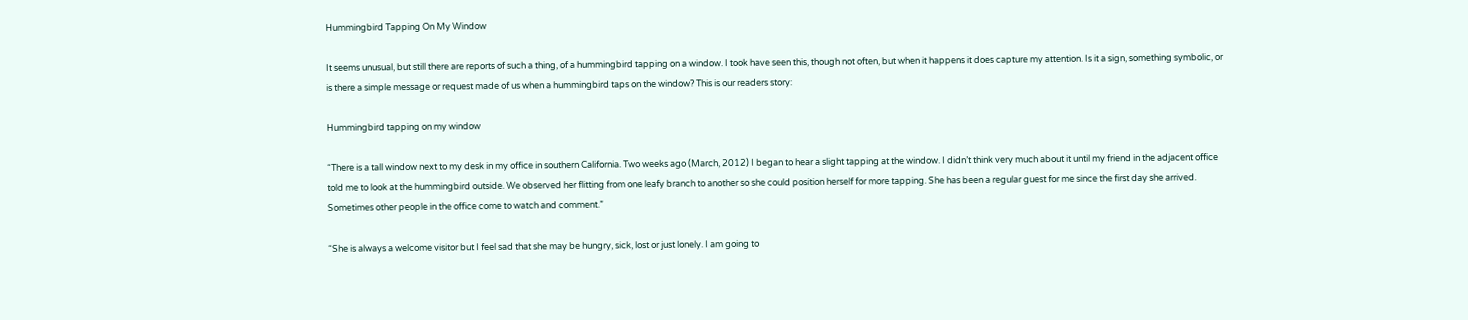Hummingbird Tapping On My Window

It seems unusual, but still there are reports of such a thing, of a hummingbird tapping on a window. I took have seen this, though not often, but when it happens it does capture my attention. Is it a sign, something symbolic, or is there a simple message or request made of us when a hummingbird taps on the window? This is our readers story:

Hummingbird tapping on my window

“There is a tall window next to my desk in my office in southern California. Two weeks ago (March, 2012) I began to hear a slight tapping at the window. I didn’t think very much about it until my friend in the adjacent office told me to look at the hummingbird outside. We observed her flitting from one leafy branch to another so she could position herself for more tapping. She has been a regular guest for me since the first day she arrived. Sometimes other people in the office come to watch and comment.”

“She is always a welcome visitor but I feel sad that she may be hungry, sick, lost or just lonely. I am going to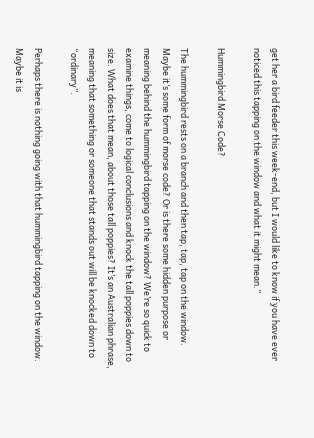get her a bird feeder this week-end, but I would like to know if you have ever noticed this tapping on the window and what it might mean.”

Hummingbird Morse Code?

The hummingbird rests on a branch and then tap, tap, tap on the window. Maybe it’s some form of morse code? Or is there some hidden purpose or meaning behind the hummingbird tapping on the window? We’re so quick to examine things, come to logical conclusions and knock the tall poppies down to size. What does that mean, about those tall poppies? It’s an Australian phrase, meaning that something or someone that stands out will be knocked down to “ordinary”.

Perhaps there is nothing going with that hummingbird tapping on the window. Maybe it is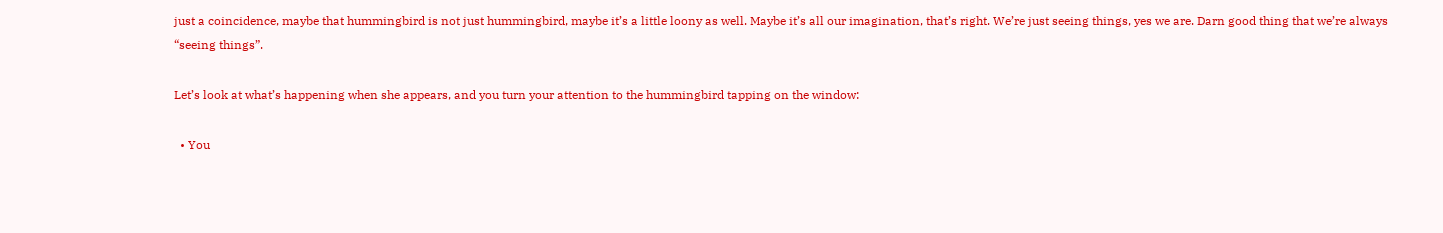just a coincidence, maybe that hummingbird is not just hummingbird, maybe it’s a little loony as well. Maybe it’s all our imagination, that’s right. We’re just seeing things, yes we are. Darn good thing that we’re always “seeing things”.

Let’s look at what’s happening when she appears, and you turn your attention to the hummingbird tapping on the window:

  • You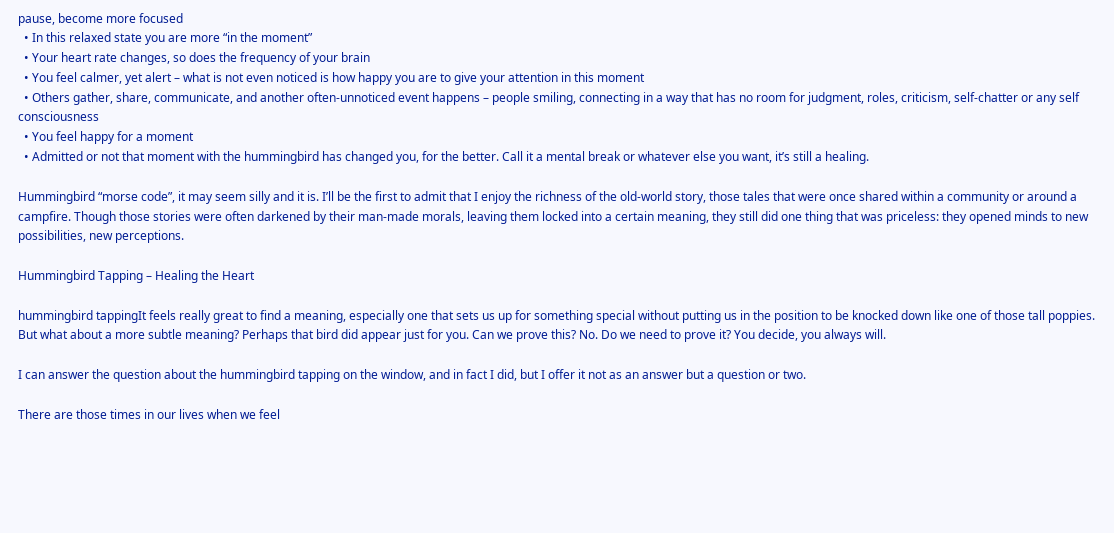pause, become more focused
  • In this relaxed state you are more “in the moment”
  • Your heart rate changes, so does the frequency of your brain
  • You feel calmer, yet alert – what is not even noticed is how happy you are to give your attention in this moment
  • Others gather, share, communicate, and another often-unnoticed event happens – people smiling, connecting in a way that has no room for judgment, roles, criticism, self-chatter or any self consciousness
  • You feel happy for a moment
  • Admitted or not that moment with the hummingbird has changed you, for the better. Call it a mental break or whatever else you want, it’s still a healing.

Hummingbird “morse code”, it may seem silly and it is. I’ll be the first to admit that I enjoy the richness of the old-world story, those tales that were once shared within a community or around a campfire. Though those stories were often darkened by their man-made morals, leaving them locked into a certain meaning, they still did one thing that was priceless: they opened minds to new possibilities, new perceptions.

Hummingbird Tapping – Healing the Heart

hummingbird tappingIt feels really great to find a meaning, especially one that sets us up for something special without putting us in the position to be knocked down like one of those tall poppies. But what about a more subtle meaning? Perhaps that bird did appear just for you. Can we prove this? No. Do we need to prove it? You decide, you always will.

I can answer the question about the hummingbird tapping on the window, and in fact I did, but I offer it not as an answer but a question or two.

There are those times in our lives when we feel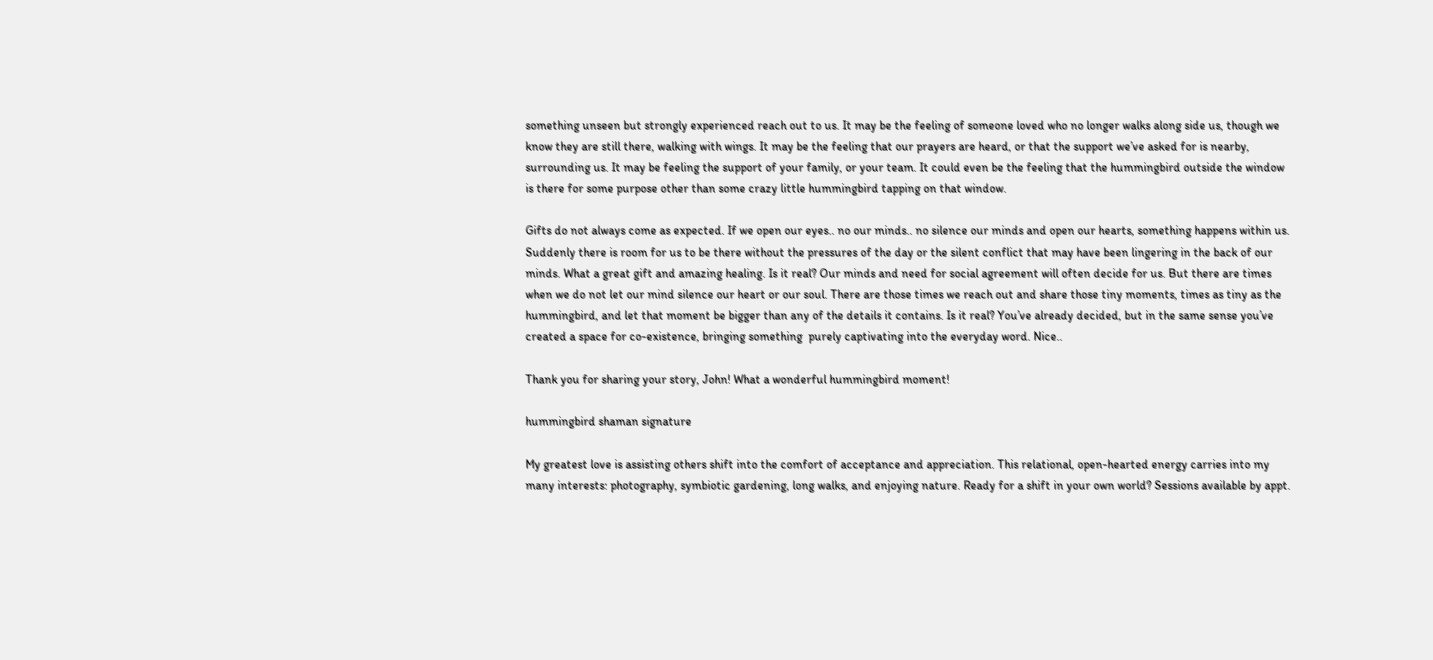something unseen but strongly experienced reach out to us. It may be the feeling of someone loved who no longer walks along side us, though we know they are still there, walking with wings. It may be the feeling that our prayers are heard, or that the support we’ve asked for is nearby, surrounding us. It may be feeling the support of your family, or your team. It could even be the feeling that the hummingbird outside the window is there for some purpose other than some crazy little hummingbird tapping on that window.

Gifts do not always come as expected. If we open our eyes.. no our minds.. no silence our minds and open our hearts, something happens within us. Suddenly there is room for us to be there without the pressures of the day or the silent conflict that may have been lingering in the back of our minds. What a great gift and amazing healing. Is it real? Our minds and need for social agreement will often decide for us. But there are times when we do not let our mind silence our heart or our soul. There are those times we reach out and share those tiny moments, times as tiny as the hummingbird, and let that moment be bigger than any of the details it contains. Is it real? You’ve already decided, but in the same sense you’ve created a space for co-existence, bringing something  purely captivating into the everyday word. Nice..

Thank you for sharing your story, John! What a wonderful hummingbird moment!

hummingbird shaman signature

My greatest love is assisting others shift into the comfort of acceptance and appreciation. This relational, open-hearted energy carries into my many interests: photography, symbiotic gardening, long walks, and enjoying nature. Ready for a shift in your own world? Sessions available by appt.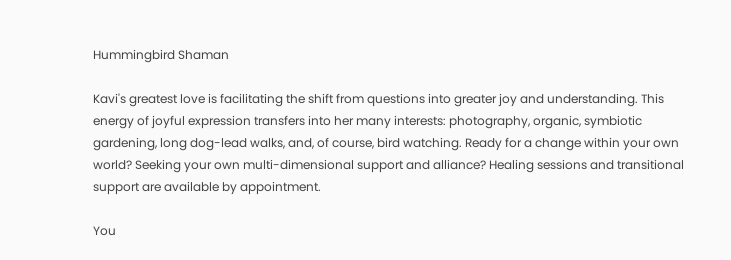Hummingbird Shaman

Kavi's greatest love is facilitating the shift from questions into greater joy and understanding. This energy of joyful expression transfers into her many interests: photography, organic, symbiotic gardening, long dog-lead walks, and, of course, bird watching. Ready for a change within your own world? Seeking your own multi-dimensional support and alliance? Healing sessions and transitional support are available by appointment.

You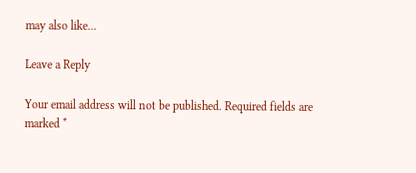may also like...

Leave a Reply

Your email address will not be published. Required fields are marked *